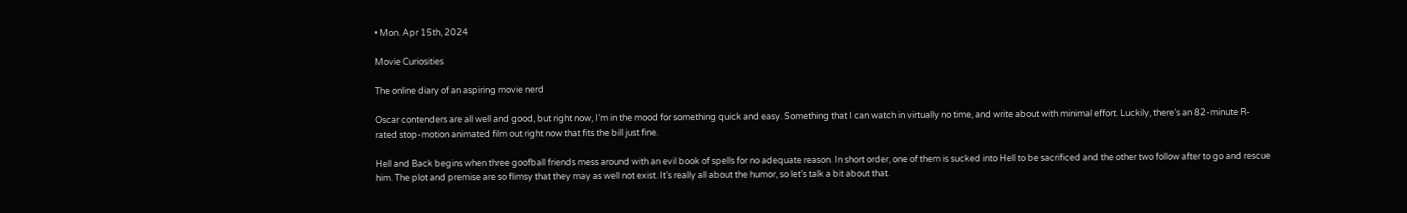• Mon. Apr 15th, 2024

Movie Curiosities

The online diary of an aspiring movie nerd

Oscar contenders are all well and good, but right now, I’m in the mood for something quick and easy. Something that I can watch in virtually no time, and write about with minimal effort. Luckily, there’s an 82-minute R-rated stop-motion animated film out right now that fits the bill just fine.

Hell and Back begins when three goofball friends mess around with an evil book of spells for no adequate reason. In short order, one of them is sucked into Hell to be sacrificed and the other two follow after to go and rescue him. The plot and premise are so flimsy that they may as well not exist. It’s really all about the humor, so let’s talk a bit about that.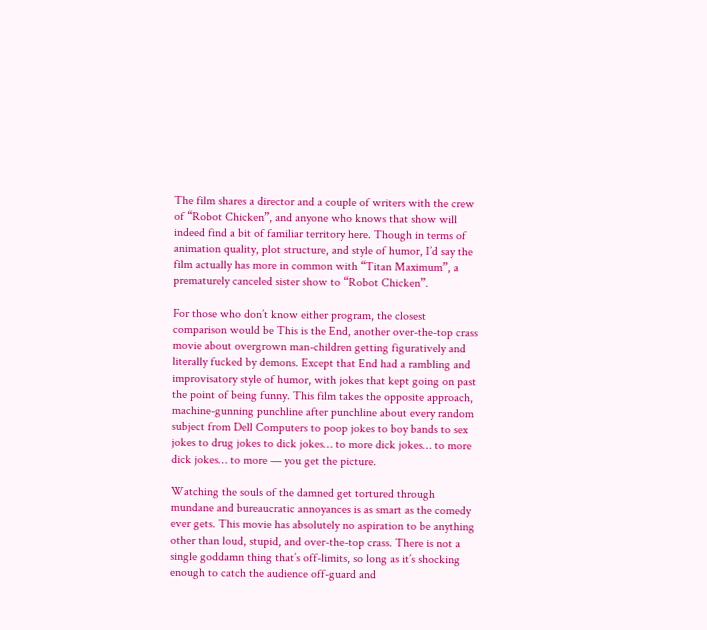The film shares a director and a couple of writers with the crew of “Robot Chicken”, and anyone who knows that show will indeed find a bit of familiar territory here. Though in terms of animation quality, plot structure, and style of humor, I’d say the film actually has more in common with “Titan Maximum”, a prematurely canceled sister show to “Robot Chicken”.

For those who don’t know either program, the closest comparison would be This is the End, another over-the-top crass movie about overgrown man-children getting figuratively and literally fucked by demons. Except that End had a rambling and improvisatory style of humor, with jokes that kept going on past the point of being funny. This film takes the opposite approach, machine-gunning punchline after punchline about every random subject from Dell Computers to poop jokes to boy bands to sex jokes to drug jokes to dick jokes… to more dick jokes… to more dick jokes… to more — you get the picture.

Watching the souls of the damned get tortured through mundane and bureaucratic annoyances is as smart as the comedy ever gets. This movie has absolutely no aspiration to be anything other than loud, stupid, and over-the-top crass. There is not a single goddamn thing that’s off-limits, so long as it’s shocking enough to catch the audience off-guard and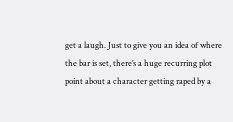get a laugh. Just to give you an idea of where the bar is set, there’s a huge recurring plot point about a character getting raped by a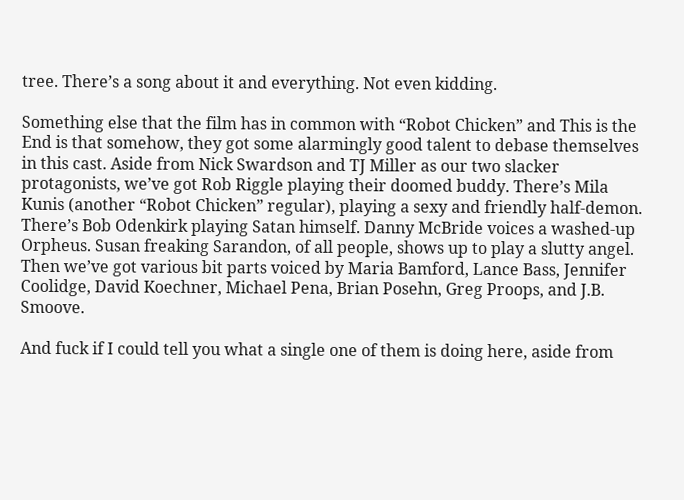tree. There’s a song about it and everything. Not even kidding.

Something else that the film has in common with “Robot Chicken” and This is the End is that somehow, they got some alarmingly good talent to debase themselves in this cast. Aside from Nick Swardson and TJ Miller as our two slacker protagonists, we’ve got Rob Riggle playing their doomed buddy. There’s Mila Kunis (another “Robot Chicken” regular), playing a sexy and friendly half-demon. There’s Bob Odenkirk playing Satan himself. Danny McBride voices a washed-up Orpheus. Susan freaking Sarandon, of all people, shows up to play a slutty angel. Then we’ve got various bit parts voiced by Maria Bamford, Lance Bass, Jennifer Coolidge, David Koechner, Michael Pena, Brian Posehn, Greg Proops, and J.B. Smoove.

And fuck if I could tell you what a single one of them is doing here, aside from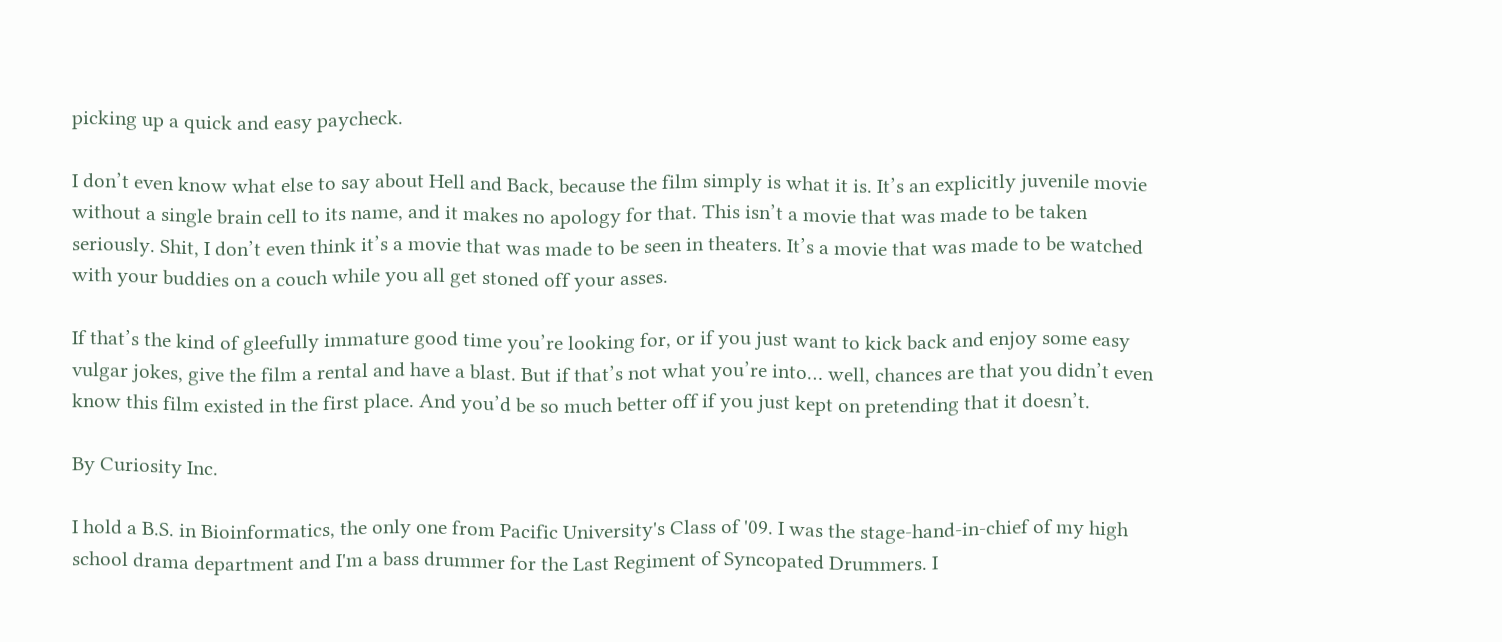picking up a quick and easy paycheck.

I don’t even know what else to say about Hell and Back, because the film simply is what it is. It’s an explicitly juvenile movie without a single brain cell to its name, and it makes no apology for that. This isn’t a movie that was made to be taken seriously. Shit, I don’t even think it’s a movie that was made to be seen in theaters. It’s a movie that was made to be watched with your buddies on a couch while you all get stoned off your asses.

If that’s the kind of gleefully immature good time you’re looking for, or if you just want to kick back and enjoy some easy vulgar jokes, give the film a rental and have a blast. But if that’s not what you’re into… well, chances are that you didn’t even know this film existed in the first place. And you’d be so much better off if you just kept on pretending that it doesn’t.

By Curiosity Inc.

I hold a B.S. in Bioinformatics, the only one from Pacific University's Class of '09. I was the stage-hand-in-chief of my high school drama department and I'm a bass drummer for the Last Regiment of Syncopated Drummers. I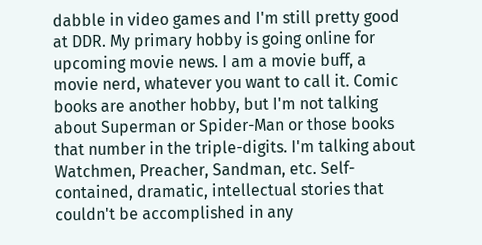dabble in video games and I'm still pretty good at DDR. My primary hobby is going online for upcoming movie news. I am a movie buff, a movie nerd, whatever you want to call it. Comic books are another hobby, but I'm not talking about Superman or Spider-Man or those books that number in the triple-digits. I'm talking about Watchmen, Preacher, Sandman, etc. Self-contained, dramatic, intellectual stories that couldn't be accomplished in any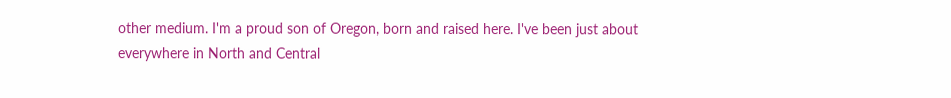other medium. I'm a proud son of Oregon, born and raised here. I've been just about everywhere in North and Central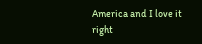America and I love it right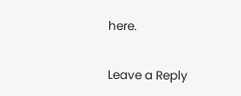here.

Leave a Reply